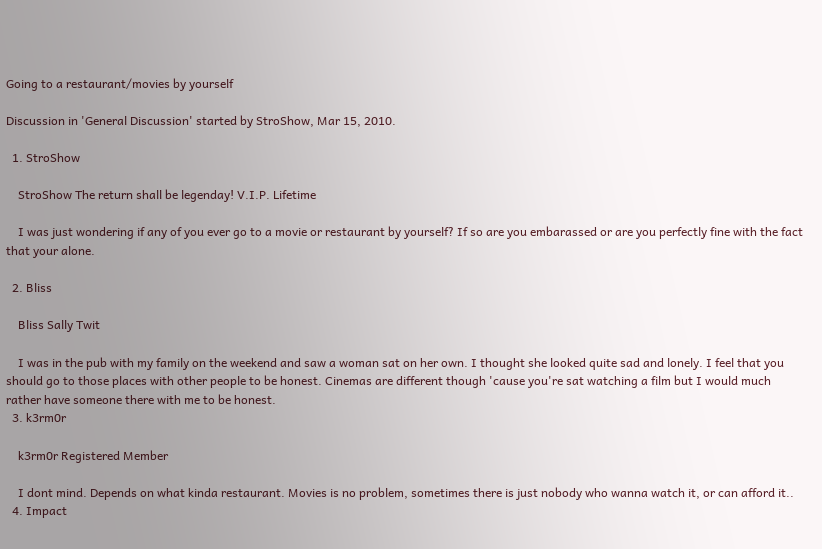Going to a restaurant/movies by yourself

Discussion in 'General Discussion' started by StroShow, Mar 15, 2010.

  1. StroShow

    StroShow The return shall be legenday! V.I.P. Lifetime

    I was just wondering if any of you ever go to a movie or restaurant by yourself? If so are you embarassed or are you perfectly fine with the fact that your alone.

  2. Bliss

    Bliss Sally Twit

    I was in the pub with my family on the weekend and saw a woman sat on her own. I thought she looked quite sad and lonely. I feel that you should go to those places with other people to be honest. Cinemas are different though 'cause you're sat watching a film but I would much rather have someone there with me to be honest.
  3. k3rm0r

    k3rm0r Registered Member

    I dont mind. Depends on what kinda restaurant. Movies is no problem, sometimes there is just nobody who wanna watch it, or can afford it..
  4. Impact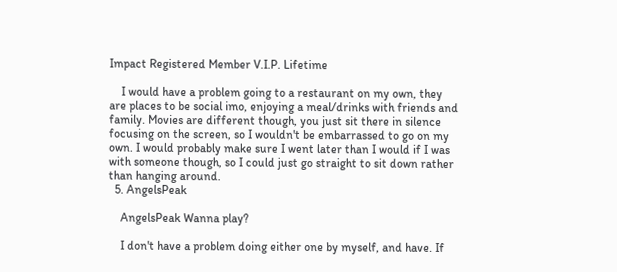Impact Registered Member V.I.P. Lifetime

    I would have a problem going to a restaurant on my own, they are places to be social imo, enjoying a meal/drinks with friends and family. Movies are different though, you just sit there in silence focusing on the screen, so I wouldn't be embarrassed to go on my own. I would probably make sure I went later than I would if I was with someone though, so I could just go straight to sit down rather than hanging around.
  5. AngelsPeak

    AngelsPeak Wanna play?

    I don't have a problem doing either one by myself, and have. If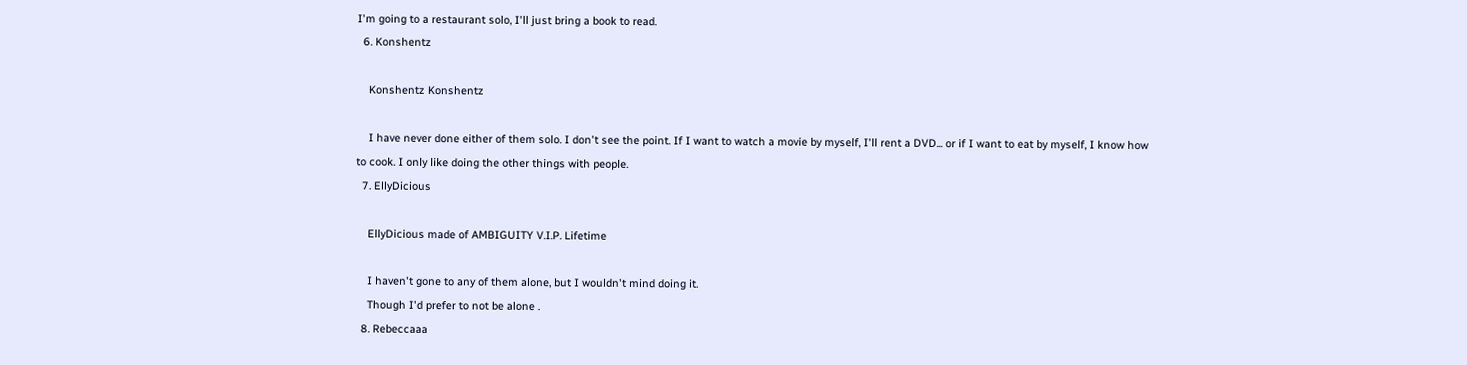I'm going to a restaurant solo, I'll just bring a book to read.
  6. Konshentz

    Konshentz Konshentz

    I have never done either of them solo. I don't see the point. If I want to watch a movie by myself, I'll rent a DVD... or if I want to eat by myself, I know how to cook. I only like doing the other things with people.
  7. EllyDicious

    EllyDicious made of AMBIGUITY V.I.P. Lifetime

    I haven't gone to any of them alone, but I wouldn't mind doing it.
    Though I'd prefer to not be alone .
  8. Rebeccaaa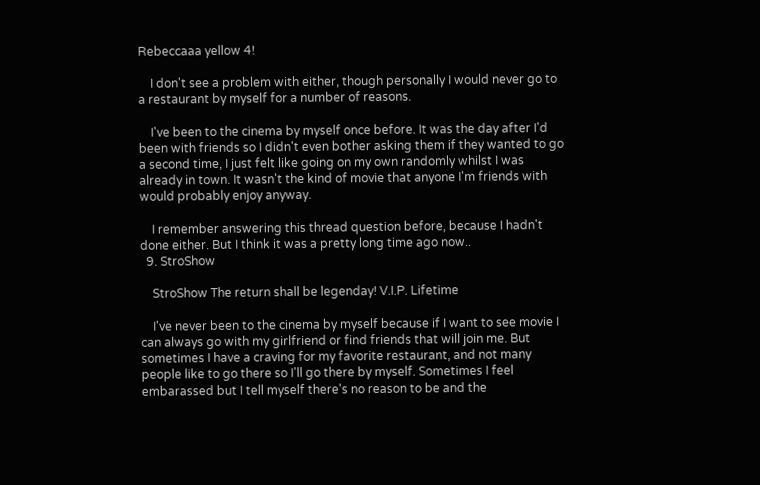Rebeccaaa yellow 4!

    I don't see a problem with either, though personally I would never go to a restaurant by myself for a number of reasons.

    I've been to the cinema by myself once before. It was the day after I'd been with friends so I didn't even bother asking them if they wanted to go a second time, I just felt like going on my own randomly whilst I was already in town. It wasn't the kind of movie that anyone I'm friends with would probably enjoy anyway.

    I remember answering this thread question before, because I hadn't done either. But I think it was a pretty long time ago now..
  9. StroShow

    StroShow The return shall be legenday! V.I.P. Lifetime

    I've never been to the cinema by myself because if I want to see movie I can always go with my girlfriend or find friends that will join me. But sometimes I have a craving for my favorite restaurant, and not many people like to go there so I'll go there by myself. Sometimes I feel embarassed but I tell myself there's no reason to be and the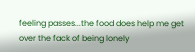feeling passes...the food does help me get over the fack of being lonely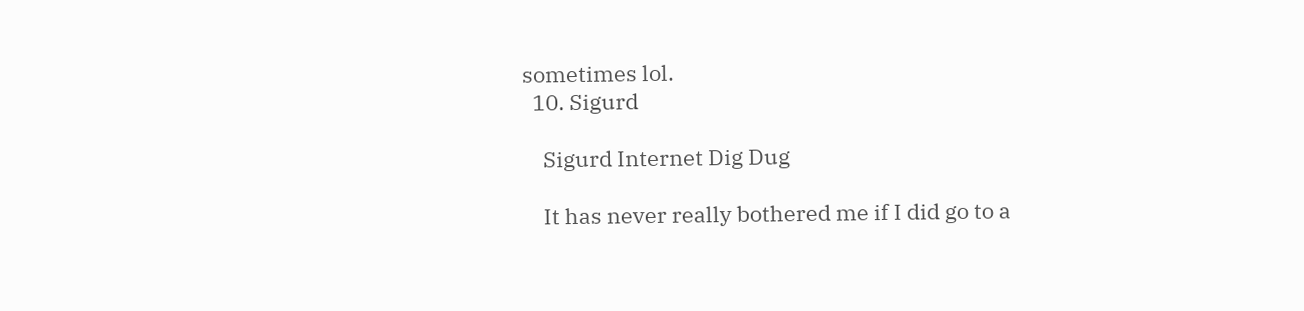sometimes lol.
  10. Sigurd

    Sigurd Internet Dig Dug

    It has never really bothered me if I did go to a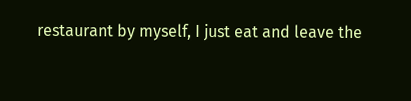restaurant by myself, I just eat and leave the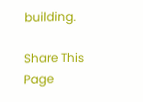building.

Share This Page